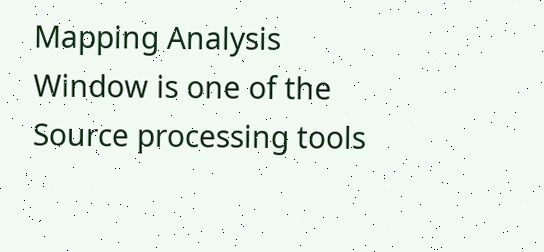Mapping Analysis Window is one of the Source processing tools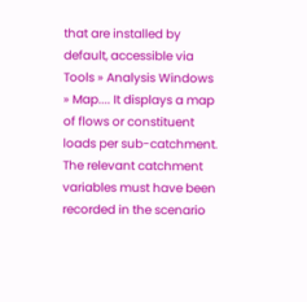that are installed by default, accessible via  Tools » Analysis Windows » Map.... It displays a map of flows or constituent loads per sub-catchment. The relevant catchment variables must have been recorded in the scenario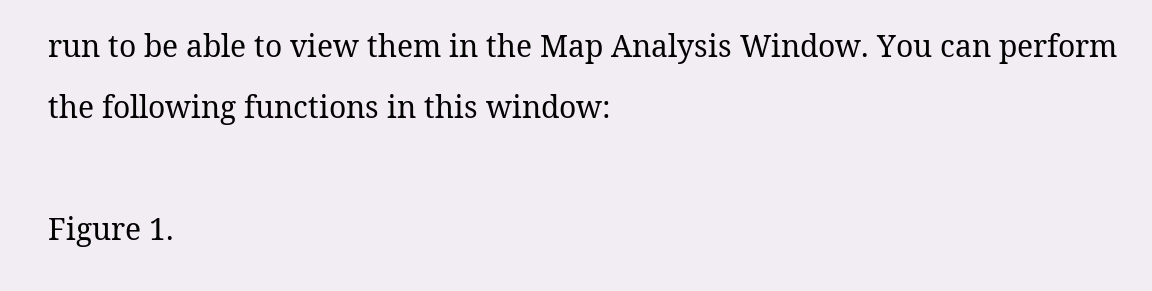run to be able to view them in the Map Analysis Window. You can perform the following functions in this window:

Figure 1.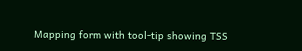Mapping form with tool-tip showing TSS